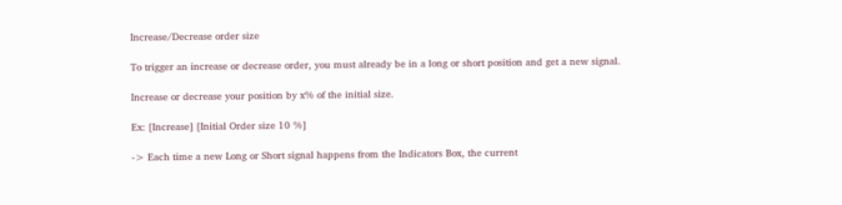Increase/Decrease order size

To trigger an increase or decrease order, you must already be in a long or short position and get a new signal.

Increase or decrease your position by x% of the initial size.

Ex: [Increase] [Initial Order size 10 %]

-> Each time a new Long or Short signal happens from the Indicators Box, the current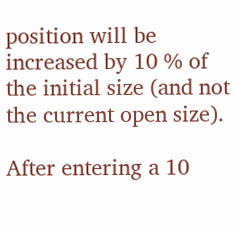position will be increased by 10 % of the initial size (and not the current open size).

After entering a 10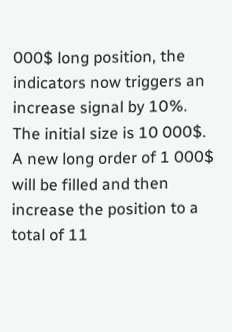000$ long position, the indicators now triggers an increase signal by 10%. The initial size is 10 000$. A new long order of 1 000$ will be filled and then increase the position to a total of 11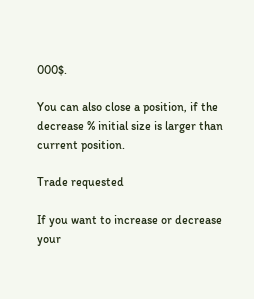000$.

You can also close a position, if the decrease % initial size is larger than current position.

Trade requested

If you want to increase or decrease your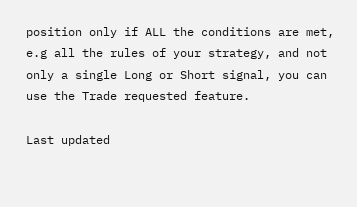position only if ALL the conditions are met, e.g all the rules of your strategy, and not only a single Long or Short signal, you can use the Trade requested feature.

Last updated